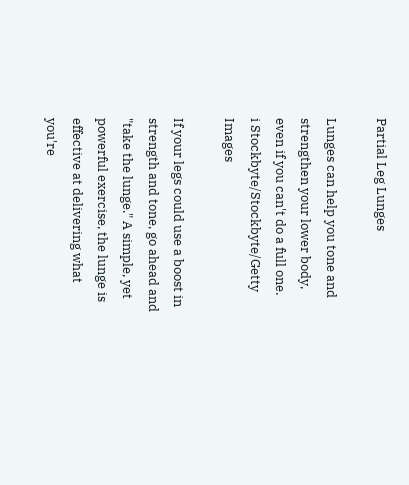Partial Leg Lunges

Lunges can help you tone and strengthen your lower body, even if you can't do a full one.
i Stockbyte/Stockbyte/Getty Images

If your legs could use a boost in strength and tone, go ahead and "take the lunge." A simple, yet powerful exercise, the lunge is effective at delivering what you're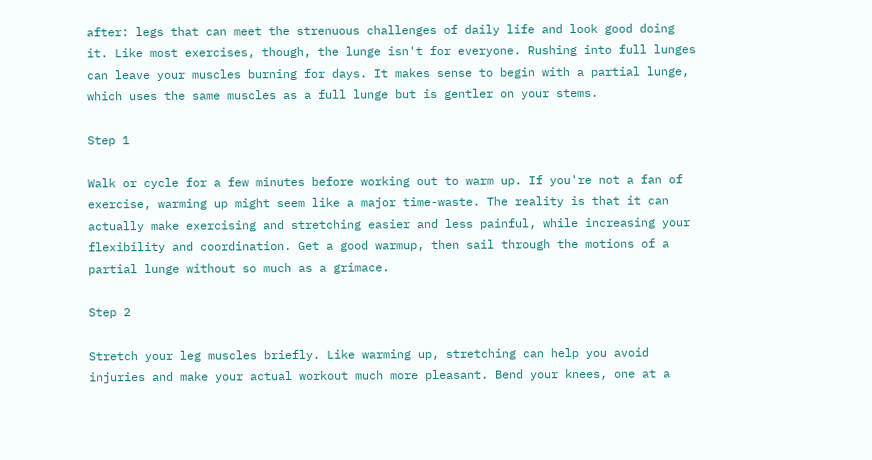after: legs that can meet the strenuous challenges of daily life and look good doing it. Like most exercises, though, the lunge isn't for everyone. Rushing into full lunges can leave your muscles burning for days. It makes sense to begin with a partial lunge, which uses the same muscles as a full lunge but is gentler on your stems.

Step 1

Walk or cycle for a few minutes before working out to warm up. If you're not a fan of exercise, warming up might seem like a major time-waste. The reality is that it can actually make exercising and stretching easier and less painful, while increasing your flexibility and coordination. Get a good warmup, then sail through the motions of a partial lunge without so much as a grimace.

Step 2

Stretch your leg muscles briefly. Like warming up, stretching can help you avoid injuries and make your actual workout much more pleasant. Bend your knees, one at a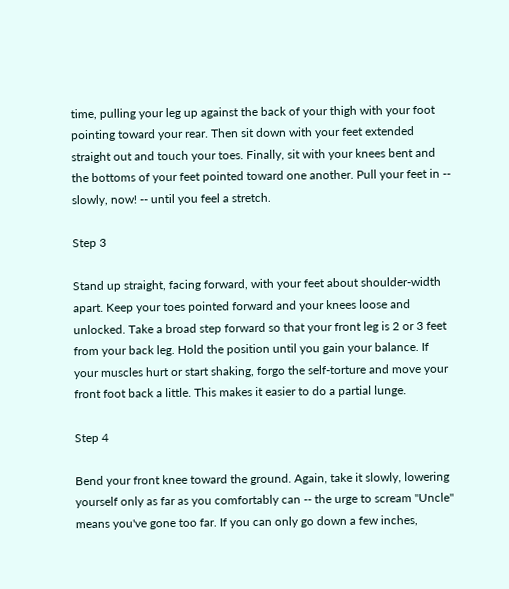time, pulling your leg up against the back of your thigh with your foot pointing toward your rear. Then sit down with your feet extended straight out and touch your toes. Finally, sit with your knees bent and the bottoms of your feet pointed toward one another. Pull your feet in -- slowly, now! -- until you feel a stretch.

Step 3

Stand up straight, facing forward, with your feet about shoulder-width apart. Keep your toes pointed forward and your knees loose and unlocked. Take a broad step forward so that your front leg is 2 or 3 feet from your back leg. Hold the position until you gain your balance. If your muscles hurt or start shaking, forgo the self-torture and move your front foot back a little. This makes it easier to do a partial lunge.

Step 4

Bend your front knee toward the ground. Again, take it slowly, lowering yourself only as far as you comfortably can -- the urge to scream "Uncle" means you've gone too far. If you can only go down a few inches,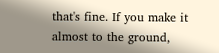that's fine. If you make it almost to the ground,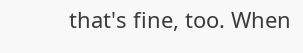that's fine, too. When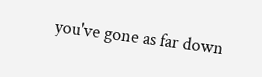you've gone as far down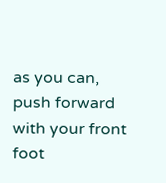as you can, push forward with your front foot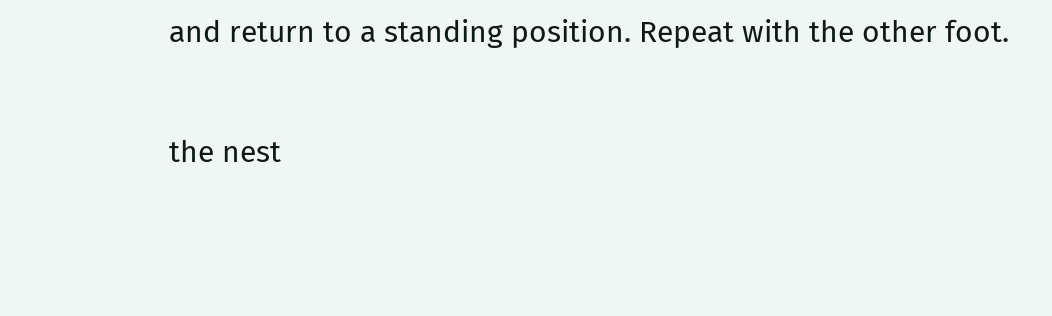and return to a standing position. Repeat with the other foot.

the nest